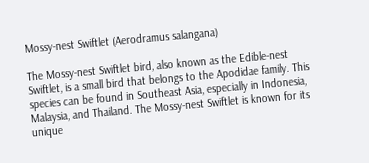Mossy-nest Swiftlet (Aerodramus salangana)

The Mossy-nest Swiftlet bird, also known as the Edible-nest Swiftlet, is a small bird that belongs to the Apodidae family. This species can be found in Southeast Asia, especially in Indonesia, Malaysia, and Thailand. The Mossy-nest Swiftlet is known for its unique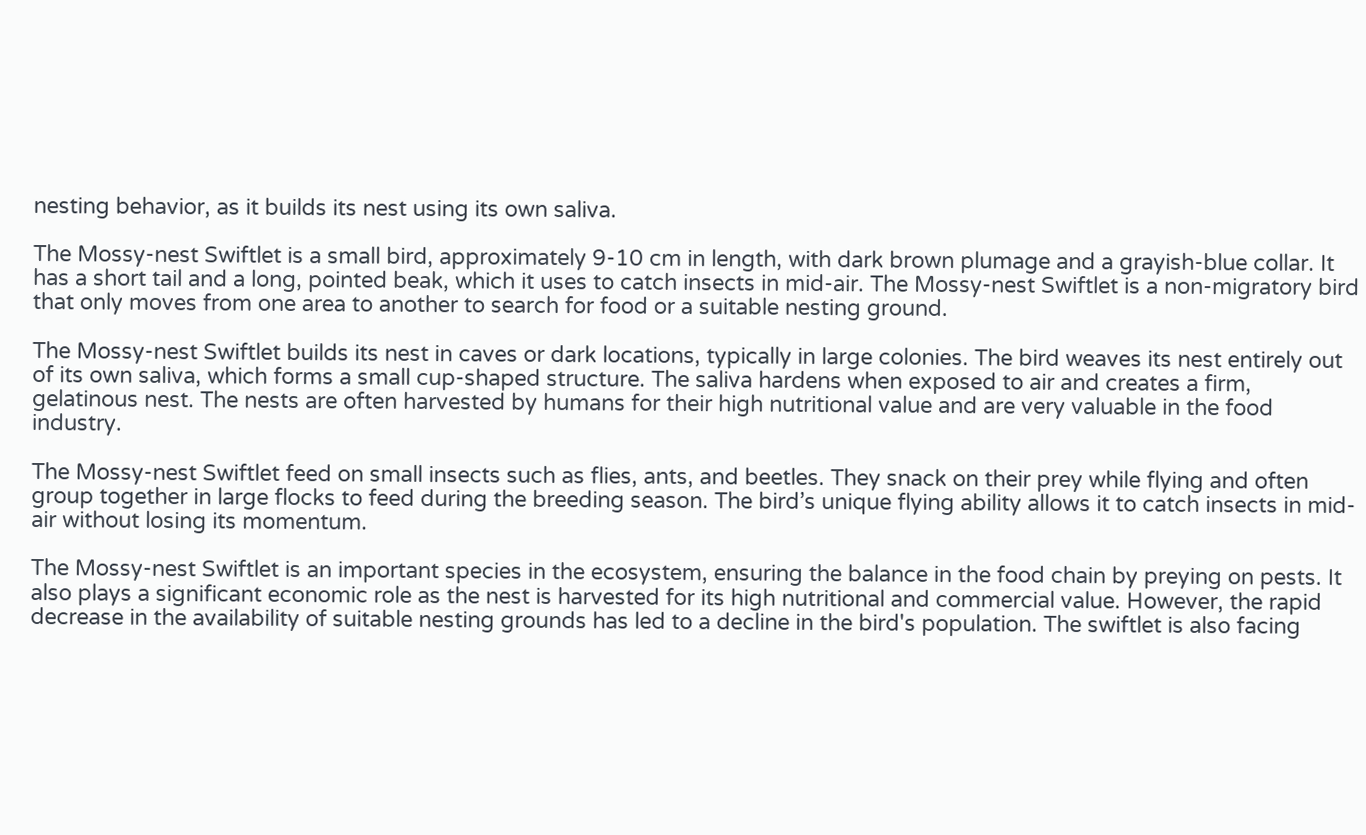nesting behavior, as it builds its nest using its own saliva.

The Mossy-nest Swiftlet is a small bird, approximately 9-10 cm in length, with dark brown plumage and a grayish-blue collar. It has a short tail and a long, pointed beak, which it uses to catch insects in mid-air. The Mossy-nest Swiftlet is a non-migratory bird that only moves from one area to another to search for food or a suitable nesting ground.

The Mossy-nest Swiftlet builds its nest in caves or dark locations, typically in large colonies. The bird weaves its nest entirely out of its own saliva, which forms a small cup-shaped structure. The saliva hardens when exposed to air and creates a firm, gelatinous nest. The nests are often harvested by humans for their high nutritional value and are very valuable in the food industry.

The Mossy-nest Swiftlet feed on small insects such as flies, ants, and beetles. They snack on their prey while flying and often group together in large flocks to feed during the breeding season. The bird’s unique flying ability allows it to catch insects in mid-air without losing its momentum.

The Mossy-nest Swiftlet is an important species in the ecosystem, ensuring the balance in the food chain by preying on pests. It also plays a significant economic role as the nest is harvested for its high nutritional and commercial value. However, the rapid decrease in the availability of suitable nesting grounds has led to a decline in the bird's population. The swiftlet is also facing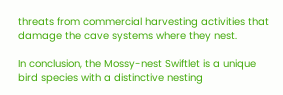threats from commercial harvesting activities that damage the cave systems where they nest.

In conclusion, the Mossy-nest Swiftlet is a unique bird species with a distinctive nesting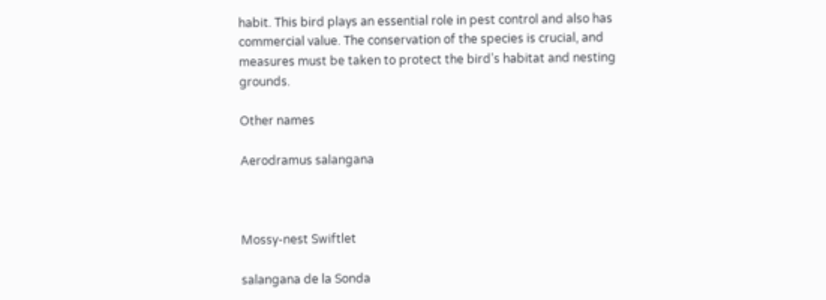habit. This bird plays an essential role in pest control and also has commercial value. The conservation of the species is crucial, and measures must be taken to protect the bird’s habitat and nesting grounds.

Other names

Aerodramus salangana



Mossy-nest Swiftlet

salangana de la Sonda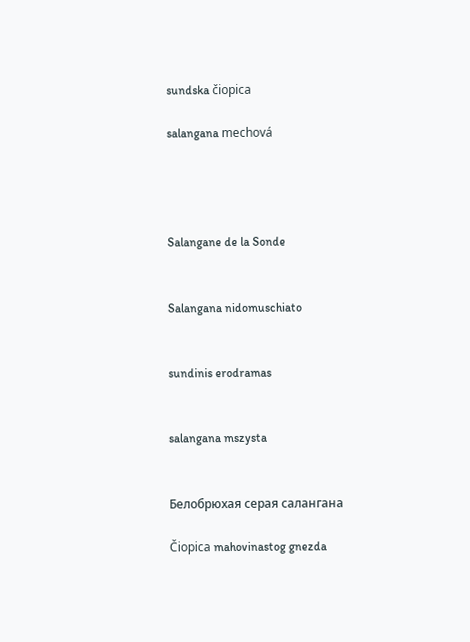sundska čiopica

salangana mechová




Salangane de la Sonde


Salangana nidomuschiato


sundinis erodramas


salangana mszysta


Белобрюхая серая салангана

Čiopica mahovinastog gnezda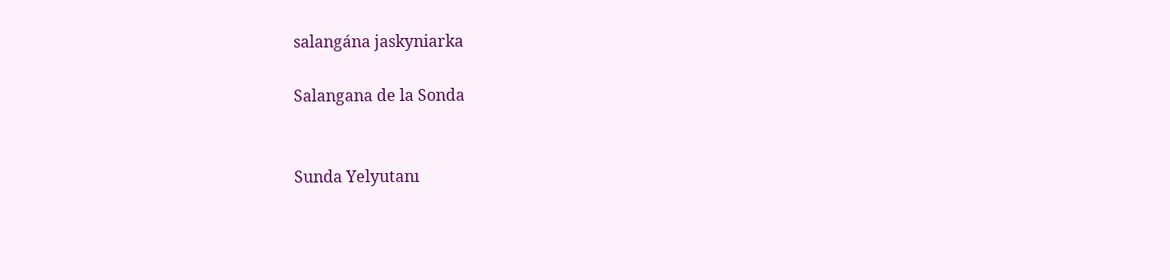salangána jaskyniarka

Salangana de la Sonda


Sunda Yelyutanı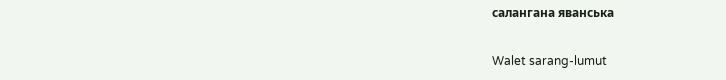салангана яванська


Walet sarang-lumut